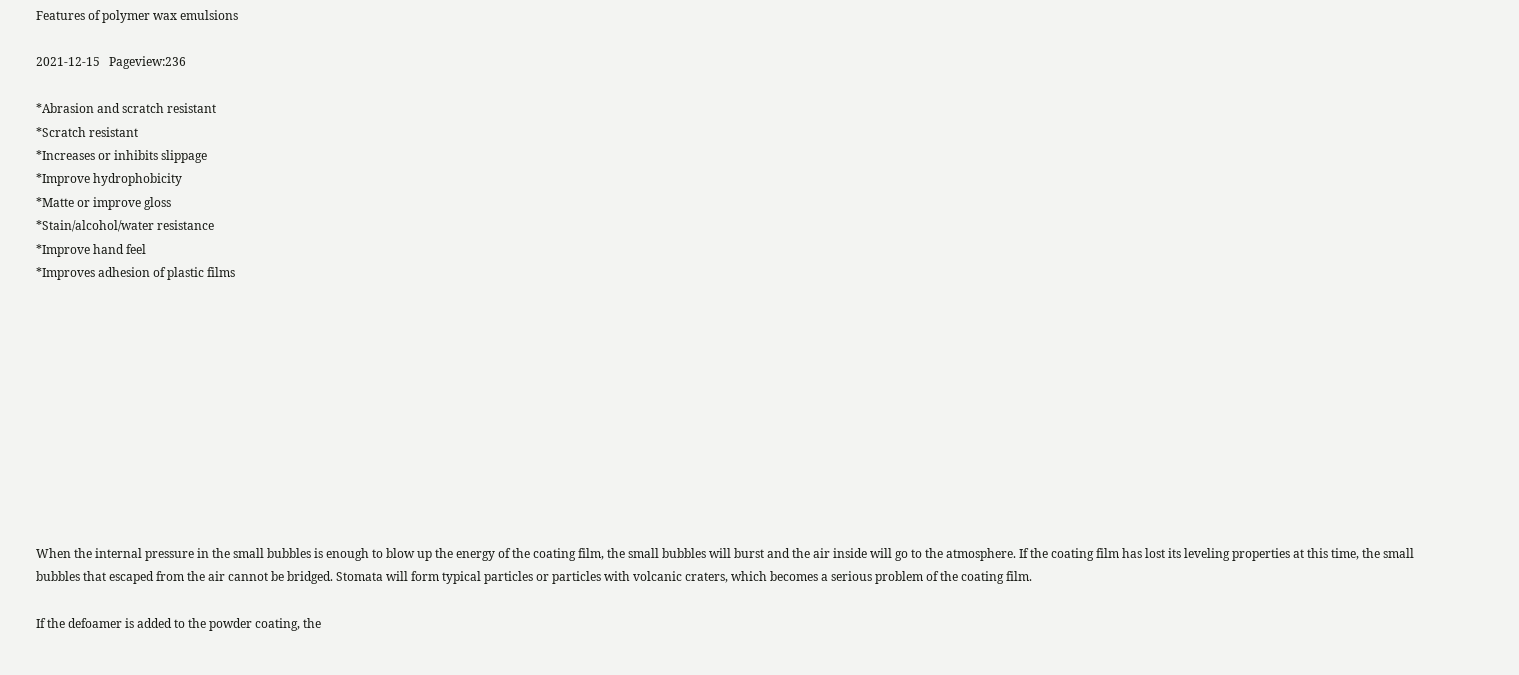Features of polymer wax emulsions

2021-12-15   Pageview:236

*Abrasion and scratch resistant
*Scratch resistant
*Increases or inhibits slippage
*Improve hydrophobicity
*Matte or improve gloss
*Stain/alcohol/water resistance
*Improve hand feel
*Improves adhesion of plastic films











When the internal pressure in the small bubbles is enough to blow up the energy of the coating film, the small bubbles will burst and the air inside will go to the atmosphere. If the coating film has lost its leveling properties at this time, the small bubbles that escaped from the air cannot be bridged. Stomata will form typical particles or particles with volcanic craters, which becomes a serious problem of the coating film.

If the defoamer is added to the powder coating, the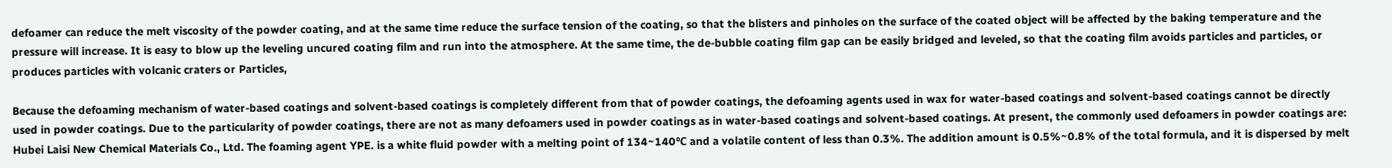defoamer can reduce the melt viscosity of the powder coating, and at the same time reduce the surface tension of the coating, so that the blisters and pinholes on the surface of the coated object will be affected by the baking temperature and the pressure will increase. It is easy to blow up the leveling uncured coating film and run into the atmosphere. At the same time, the de-bubble coating film gap can be easily bridged and leveled, so that the coating film avoids particles and particles, or produces particles with volcanic craters or Particles,

Because the defoaming mechanism of water-based coatings and solvent-based coatings is completely different from that of powder coatings, the defoaming agents used in wax for water-based coatings and solvent-based coatings cannot be directly used in powder coatings. Due to the particularity of powder coatings, there are not as many defoamers used in powder coatings as in water-based coatings and solvent-based coatings. At present, the commonly used defoamers in powder coatings are: Hubei Laisi New Chemical Materials Co., Ltd. The foaming agent YPE. is a white fluid powder with a melting point of 134~140℃ and a volatile content of less than 0.3%. The addition amount is 0.5%~0.8% of the total formula, and it is dispersed by melt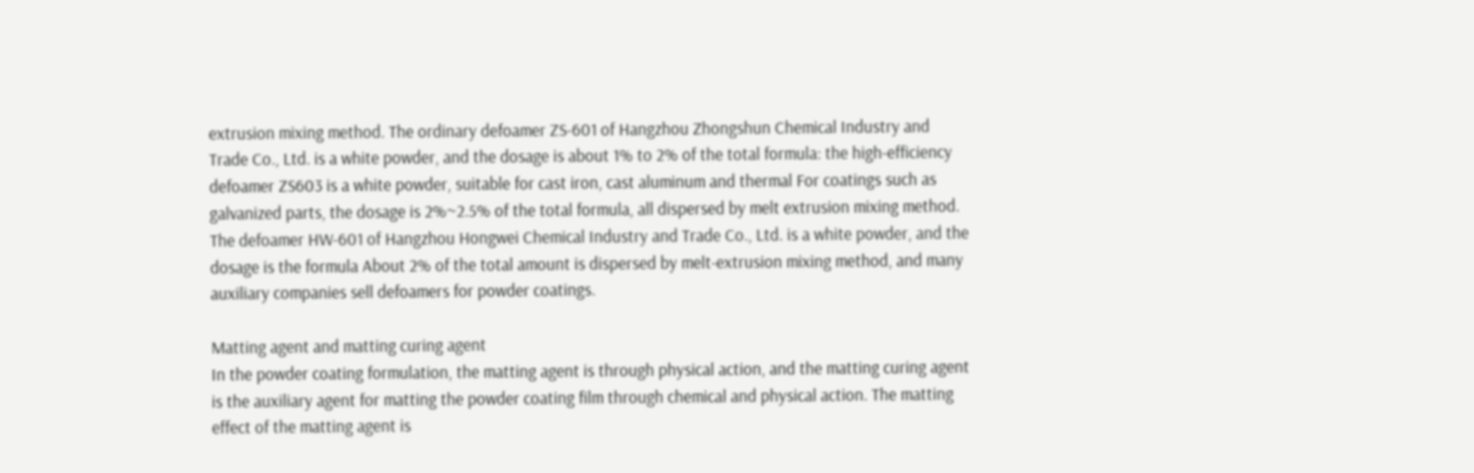extrusion mixing method. The ordinary defoamer ZS-601 of Hangzhou Zhongshun Chemical Industry and Trade Co., Ltd. is a white powder, and the dosage is about 1% to 2% of the total formula: the high-efficiency defoamer ZS603 is a white powder, suitable for cast iron, cast aluminum and thermal For coatings such as galvanized parts, the dosage is 2%~2.5% of the total formula, all dispersed by melt extrusion mixing method. The defoamer HW-601 of Hangzhou Hongwei Chemical Industry and Trade Co., Ltd. is a white powder, and the dosage is the formula About 2% of the total amount is dispersed by melt-extrusion mixing method, and many auxiliary companies sell defoamers for powder coatings.

Matting agent and matting curing agent
In the powder coating formulation, the matting agent is through physical action, and the matting curing agent is the auxiliary agent for matting the powder coating film through chemical and physical action. The matting effect of the matting agent is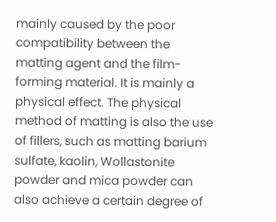mainly caused by the poor compatibility between the matting agent and the film-forming material. It is mainly a physical effect. The physical method of matting is also the use of fillers, such as matting barium sulfate, kaolin, Wollastonite powder and mica powder can also achieve a certain degree of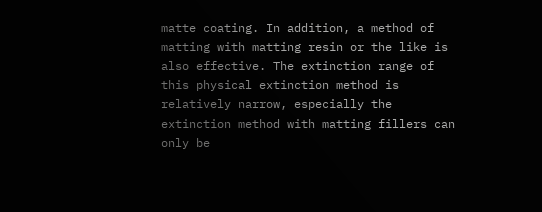matte coating. In addition, a method of matting with matting resin or the like is also effective. The extinction range of this physical extinction method is relatively narrow, especially the extinction method with matting fillers can only be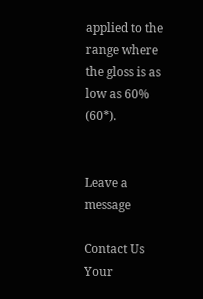applied to the range where the gloss is as low as 60% (60*).


Leave a message

Contact Us
Your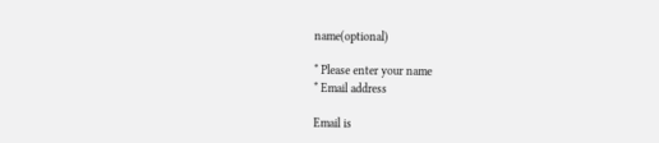name(optional)

* Please enter your name
* Email address

Email is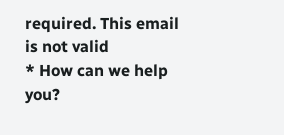required. This email is not valid
* How can we help you?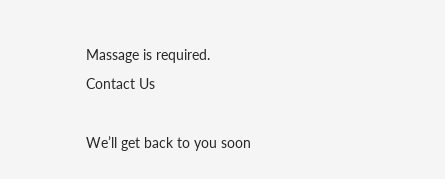Massage is required.
Contact Us

We’ll get back to you soon